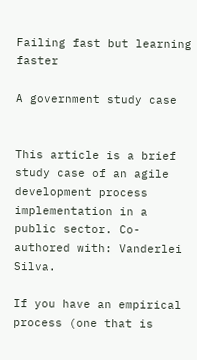Failing fast but learning faster

A government study case


This article is a brief study case of an agile development process implementation in a public sector. Co-authored with: Vanderlei Silva.

If you have an empirical process (one that is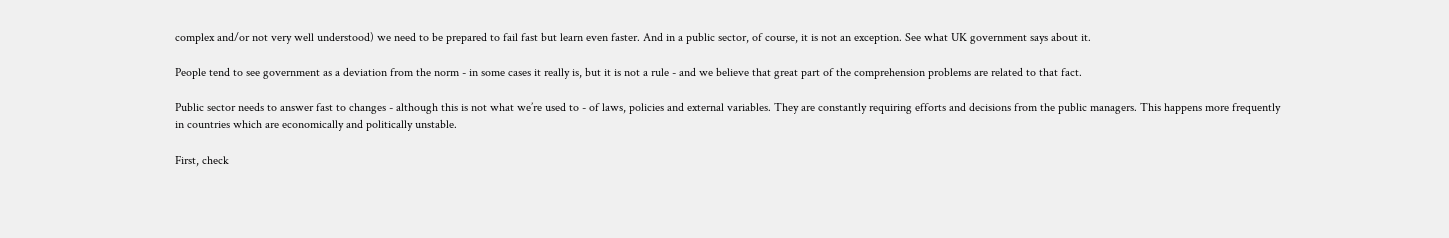complex and/or not very well understood) we need to be prepared to fail fast but learn even faster. And in a public sector, of course, it is not an exception. See what UK government says about it.

People tend to see government as a deviation from the norm - in some cases it really is, but it is not a rule - and we believe that great part of the comprehension problems are related to that fact.

Public sector needs to answer fast to changes - although this is not what we’re used to - of laws, policies and external variables. They are constantly requiring efforts and decisions from the public managers. This happens more frequently in countries which are economically and politically unstable.

First, check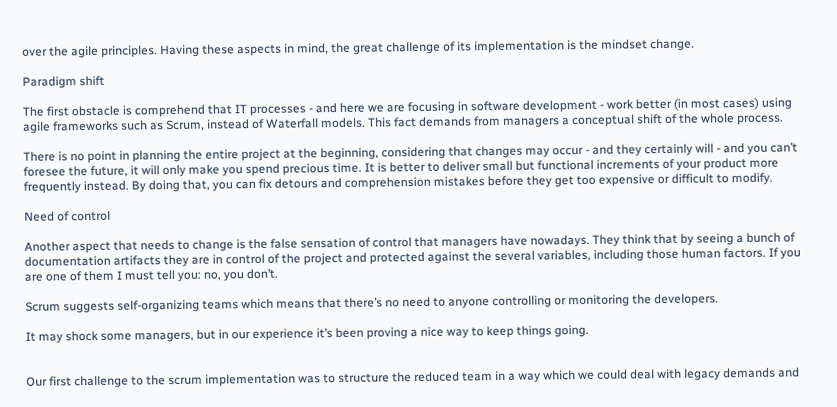over the agile principles. Having these aspects in mind, the great challenge of its implementation is the mindset change.

Paradigm shift

The first obstacle is comprehend that IT processes - and here we are focusing in software development - work better (in most cases) using agile frameworks such as Scrum, instead of Waterfall models. This fact demands from managers a conceptual shift of the whole process.

There is no point in planning the entire project at the beginning, considering that changes may occur - and they certainly will - and you can’t foresee the future, it will only make you spend precious time. It is better to deliver small but functional increments of your product more frequently instead. By doing that, you can fix detours and comprehension mistakes before they get too expensive or difficult to modify.

Need of control

Another aspect that needs to change is the false sensation of control that managers have nowadays. They think that by seeing a bunch of documentation artifacts they are in control of the project and protected against the several variables, including those human factors. If you are one of them I must tell you: no, you don’t.

Scrum suggests self-organizing teams which means that there’s no need to anyone controlling or monitoring the developers.

It may shock some managers, but in our experience it’s been proving a nice way to keep things going.


Our first challenge to the scrum implementation was to structure the reduced team in a way which we could deal with legacy demands and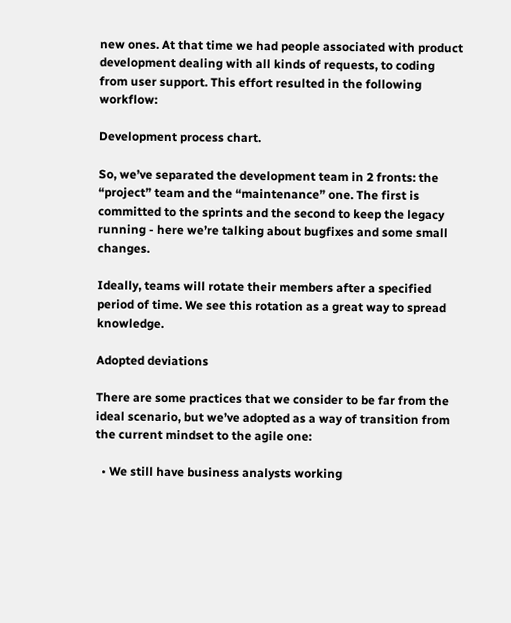new ones. At that time we had people associated with product development dealing with all kinds of requests, to coding from user support. This effort resulted in the following workflow:

Development process chart.

So, we’ve separated the development team in 2 fronts: the “project” team and the “maintenance” one. The first is committed to the sprints and the second to keep the legacy running - here we’re talking about bugfixes and some small changes.

Ideally, teams will rotate their members after a specified period of time. We see this rotation as a great way to spread knowledge.

Adopted deviations

There are some practices that we consider to be far from the ideal scenario, but we’ve adopted as a way of transition from the current mindset to the agile one:

  • We still have business analysts working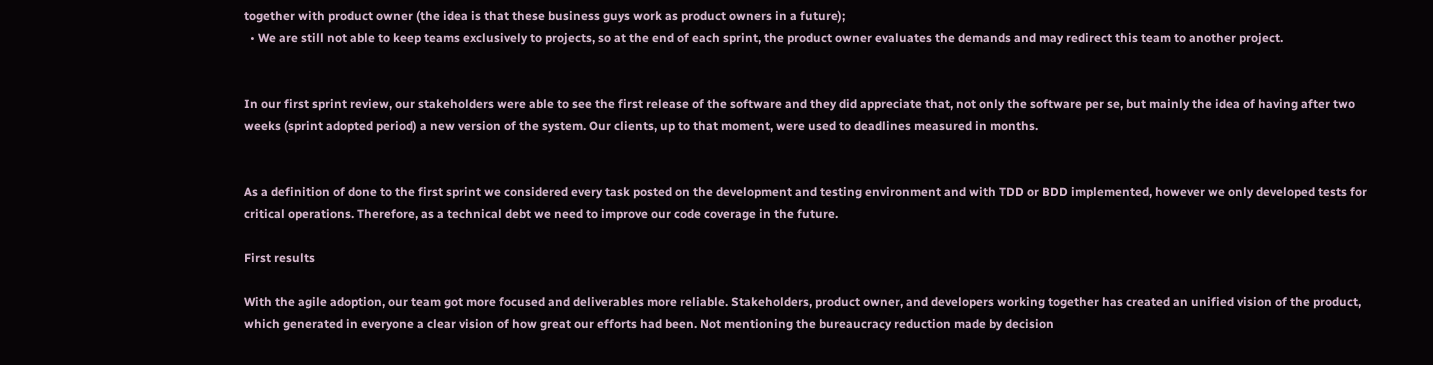together with product owner (the idea is that these business guys work as product owners in a future);
  • We are still not able to keep teams exclusively to projects, so at the end of each sprint, the product owner evaluates the demands and may redirect this team to another project.


In our first sprint review, our stakeholders were able to see the first release of the software and they did appreciate that, not only the software per se, but mainly the idea of having after two weeks (sprint adopted period) a new version of the system. Our clients, up to that moment, were used to deadlines measured in months.


As a definition of done to the first sprint we considered every task posted on the development and testing environment and with TDD or BDD implemented, however we only developed tests for critical operations. Therefore, as a technical debt we need to improve our code coverage in the future.

First results

With the agile adoption, our team got more focused and deliverables more reliable. Stakeholders, product owner, and developers working together has created an unified vision of the product, which generated in everyone a clear vision of how great our efforts had been. Not mentioning the bureaucracy reduction made by decision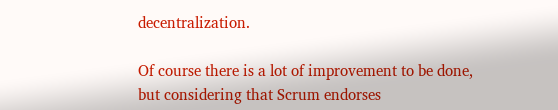decentralization.

Of course there is a lot of improvement to be done, but considering that Scrum endorses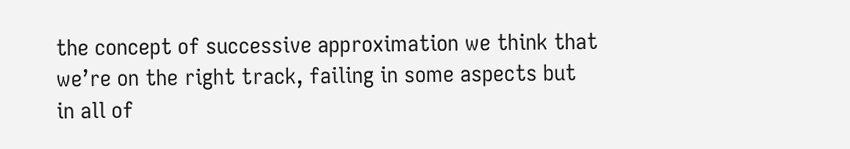the concept of successive approximation we think that we’re on the right track, failing in some aspects but in all of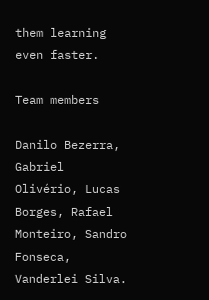them learning even faster.

Team members

Danilo Bezerra, Gabriel Olivério, Lucas Borges, Rafael Monteiro, Sandro Fonseca, Vanderlei Silva.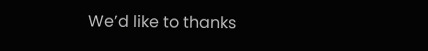We’d like to thanks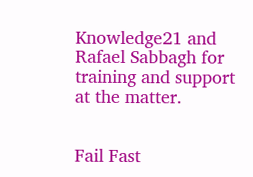Knowledge21 and Rafael Sabbagh for training and support at the matter.


Fail Fast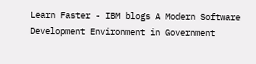Learn Faster - IBM blogs A Modern Software Development Environment in Government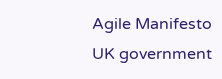Agile Manifesto
UK government